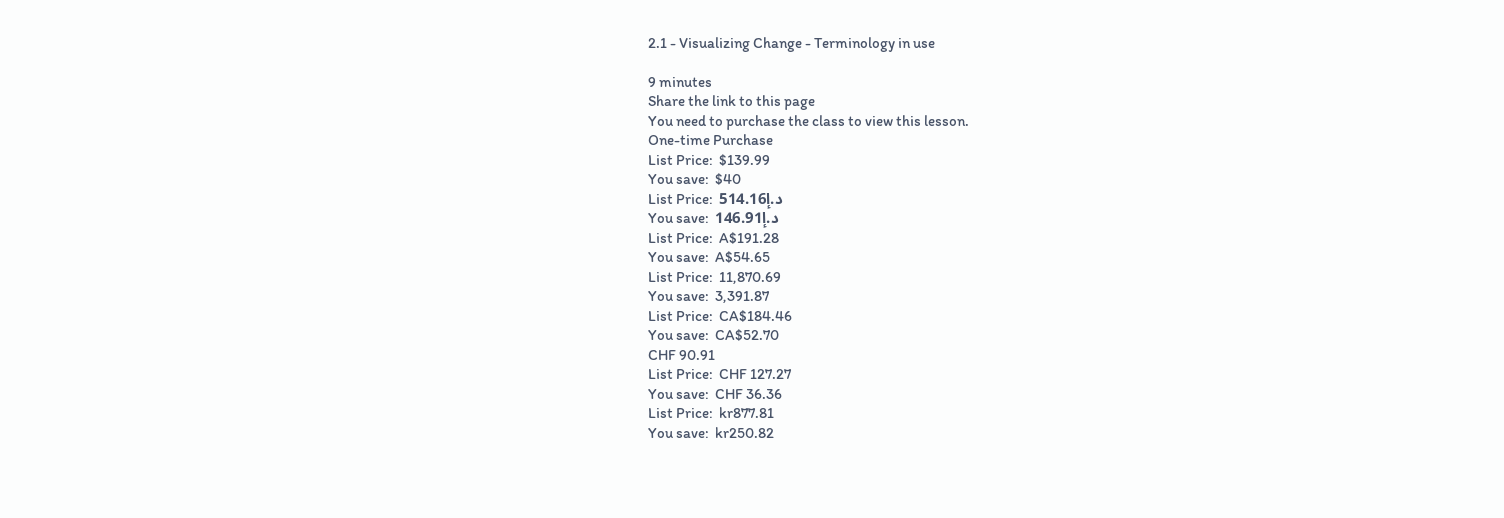2.1 - Visualizing Change - Terminology in use

9 minutes
Share the link to this page
You need to purchase the class to view this lesson.
One-time Purchase
List Price:  $139.99
You save:  $40
List Price:  د.إ514.16
You save:  د.إ146.91
List Price:  A$191.28
You save:  A$54.65
List Price:  11,870.69
You save:  3,391.87
List Price:  CA$184.46
You save:  CA$52.70
CHF 90.91
List Price:  CHF 127.27
You save:  CHF 36.36
List Price:  kr877.81
You save:  kr250.82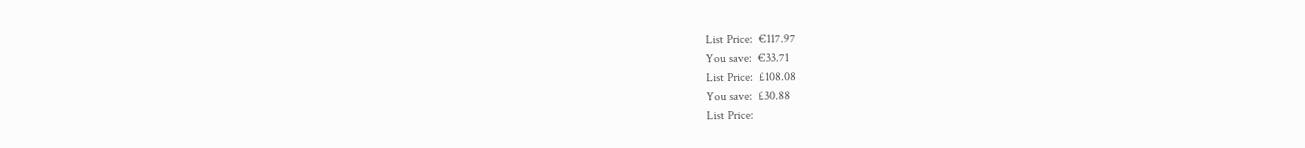List Price:  €117.97
You save:  €33.71
List Price:  £108.08
You save:  £30.88
List Price: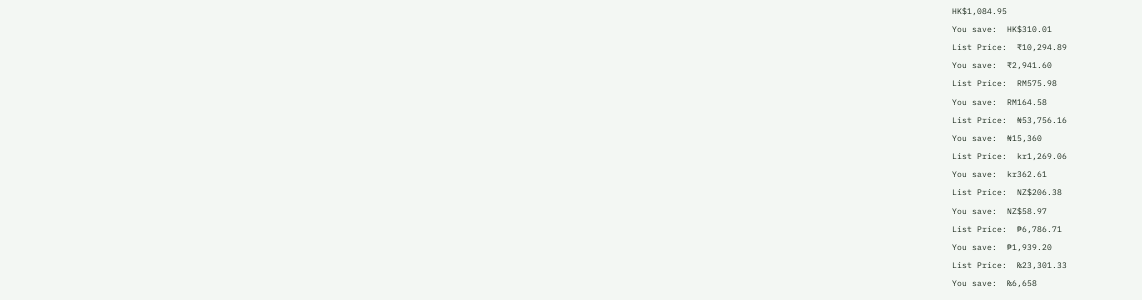HK$1,084.95
You save:  HK$310.01
List Price:  ₹10,294.89
You save:  ₹2,941.60
List Price:  RM575.98
You save:  RM164.58
List Price:  ₦53,756.16
You save:  ₦15,360
List Price:  kr1,269.06
You save:  kr362.61
List Price:  NZ$206.38
You save:  NZ$58.97
List Price:  ₱6,786.71
You save:  ₱1,939.20
List Price:  ₨23,301.33
You save:  ₨6,658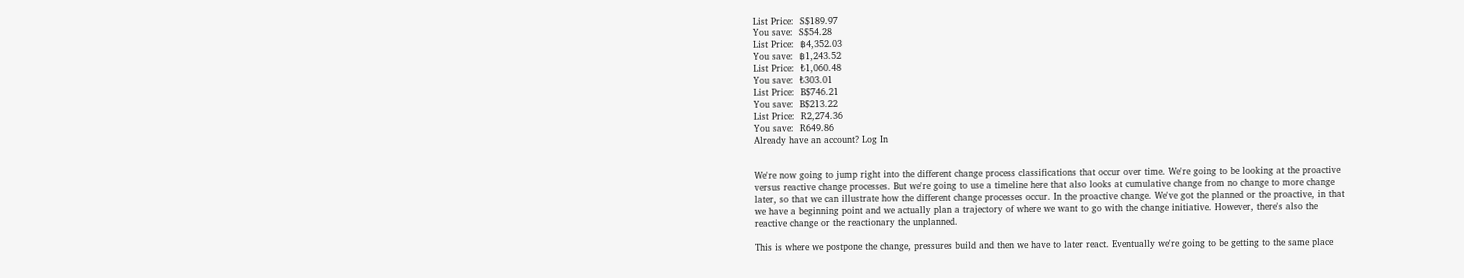List Price:  S$189.97
You save:  S$54.28
List Price:  ฿4,352.03
You save:  ฿1,243.52
List Price:  ₺1,060.48
You save:  ₺303.01
List Price:  B$746.21
You save:  B$213.22
List Price:  R2,274.36
You save:  R649.86
Already have an account? Log In


We're now going to jump right into the different change process classifications that occur over time. We're going to be looking at the proactive versus reactive change processes. But we're going to use a timeline here that also looks at cumulative change from no change to more change later, so that we can illustrate how the different change processes occur. In the proactive change. We've got the planned or the proactive, in that we have a beginning point and we actually plan a trajectory of where we want to go with the change initiative. However, there's also the reactive change or the reactionary the unplanned.

This is where we postpone the change, pressures build and then we have to later react. Eventually we're going to be getting to the same place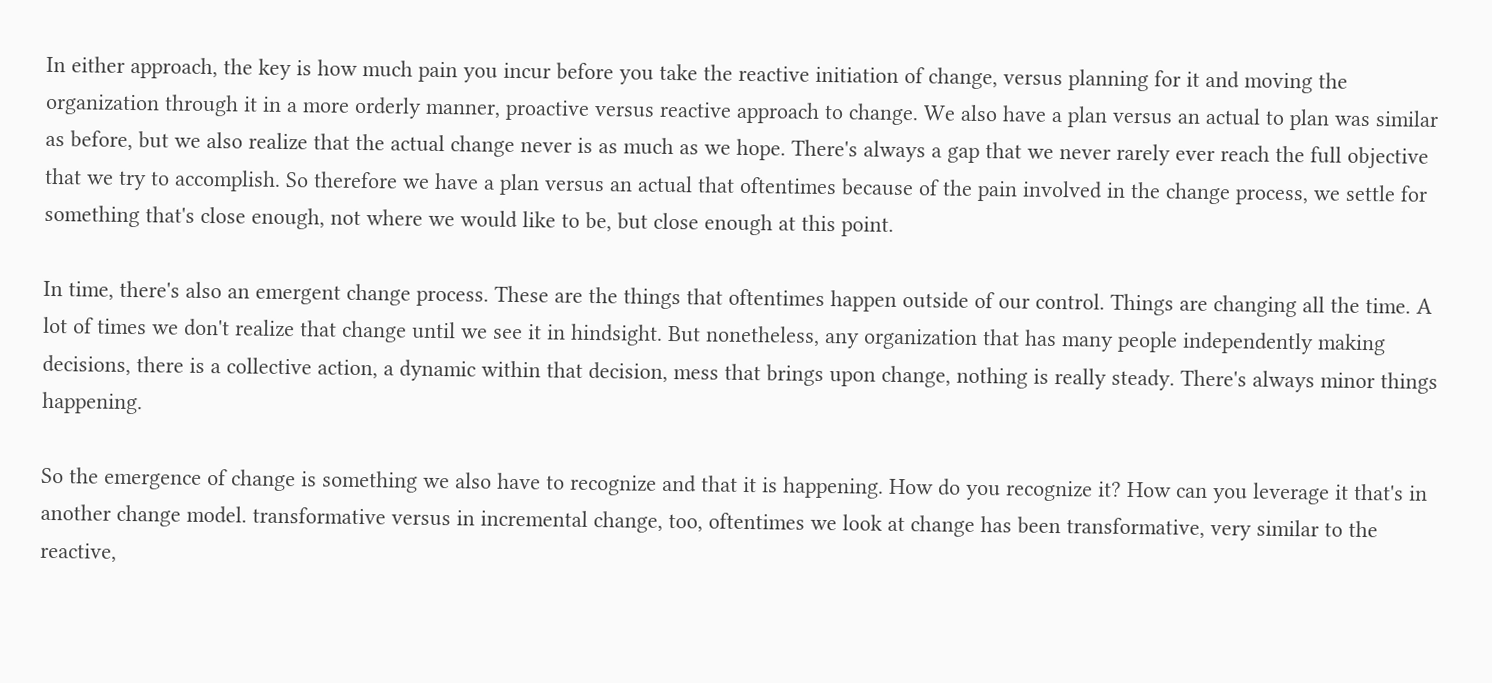In either approach, the key is how much pain you incur before you take the reactive initiation of change, versus planning for it and moving the organization through it in a more orderly manner, proactive versus reactive approach to change. We also have a plan versus an actual to plan was similar as before, but we also realize that the actual change never is as much as we hope. There's always a gap that we never rarely ever reach the full objective that we try to accomplish. So therefore we have a plan versus an actual that oftentimes because of the pain involved in the change process, we settle for something that's close enough, not where we would like to be, but close enough at this point.

In time, there's also an emergent change process. These are the things that oftentimes happen outside of our control. Things are changing all the time. A lot of times we don't realize that change until we see it in hindsight. But nonetheless, any organization that has many people independently making decisions, there is a collective action, a dynamic within that decision, mess that brings upon change, nothing is really steady. There's always minor things happening.

So the emergence of change is something we also have to recognize and that it is happening. How do you recognize it? How can you leverage it that's in another change model. transformative versus in incremental change, too, oftentimes we look at change has been transformative, very similar to the reactive,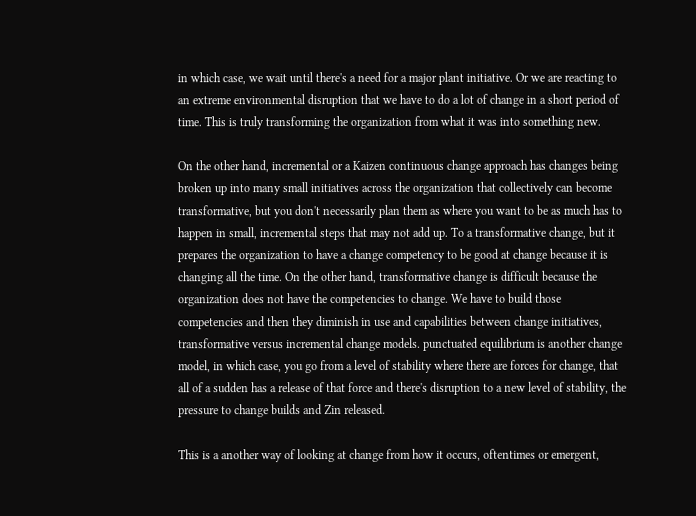in which case, we wait until there's a need for a major plant initiative. Or we are reacting to an extreme environmental disruption that we have to do a lot of change in a short period of time. This is truly transforming the organization from what it was into something new.

On the other hand, incremental or a Kaizen continuous change approach has changes being broken up into many small initiatives across the organization that collectively can become transformative, but you don't necessarily plan them as where you want to be as much has to happen in small, incremental steps that may not add up. To a transformative change, but it prepares the organization to have a change competency to be good at change because it is changing all the time. On the other hand, transformative change is difficult because the organization does not have the competencies to change. We have to build those competencies and then they diminish in use and capabilities between change initiatives, transformative versus incremental change models. punctuated equilibrium is another change model, in which case, you go from a level of stability where there are forces for change, that all of a sudden has a release of that force and there's disruption to a new level of stability, the pressure to change builds and Zin released.

This is a another way of looking at change from how it occurs, oftentimes or emergent,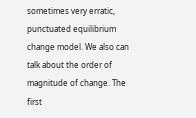sometimes very erratic, punctuated equilibrium change model. We also can talk about the order of magnitude of change. The first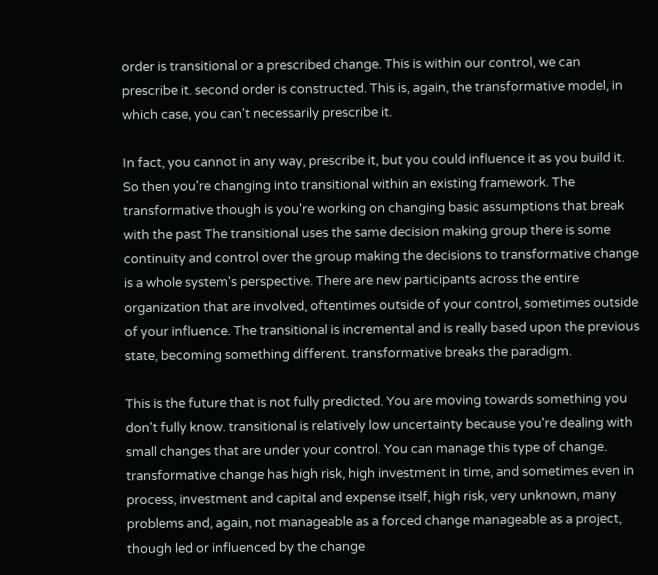order is transitional or a prescribed change. This is within our control, we can prescribe it. second order is constructed. This is, again, the transformative model, in which case, you can't necessarily prescribe it.

In fact, you cannot in any way, prescribe it, but you could influence it as you build it. So then you're changing into transitional within an existing framework. The transformative though is you're working on changing basic assumptions that break with the past The transitional uses the same decision making group there is some continuity and control over the group making the decisions to transformative change is a whole system's perspective. There are new participants across the entire organization that are involved, oftentimes outside of your control, sometimes outside of your influence. The transitional is incremental and is really based upon the previous state, becoming something different. transformative breaks the paradigm.

This is the future that is not fully predicted. You are moving towards something you don't fully know. transitional is relatively low uncertainty because you're dealing with small changes that are under your control. You can manage this type of change. transformative change has high risk, high investment in time, and sometimes even in process, investment and capital and expense itself, high risk, very unknown, many problems and, again, not manageable as a forced change manageable as a project, though led or influenced by the change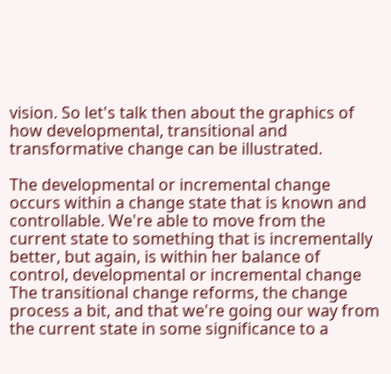vision. So let's talk then about the graphics of how developmental, transitional and transformative change can be illustrated.

The developmental or incremental change occurs within a change state that is known and controllable. We're able to move from the current state to something that is incrementally better, but again, is within her balance of control, developmental or incremental change The transitional change reforms, the change process a bit, and that we're going our way from the current state in some significance to a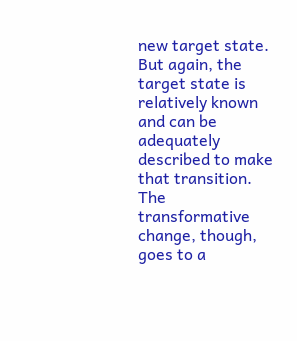new target state. But again, the target state is relatively known and can be adequately described to make that transition. The transformative change, though, goes to a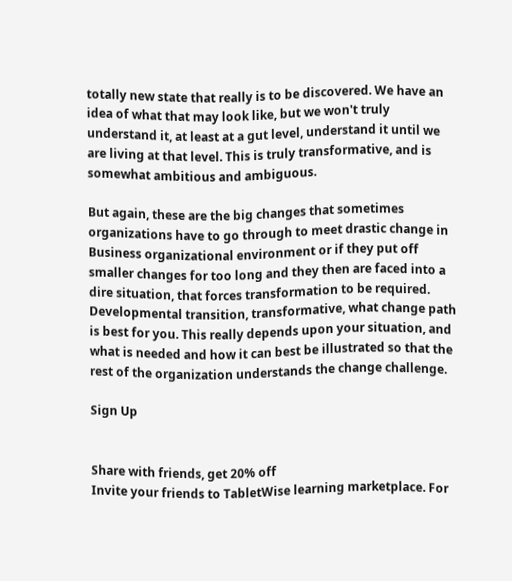totally new state that really is to be discovered. We have an idea of what that may look like, but we won't truly understand it, at least at a gut level, understand it until we are living at that level. This is truly transformative, and is somewhat ambitious and ambiguous.

But again, these are the big changes that sometimes organizations have to go through to meet drastic change in Business organizational environment or if they put off smaller changes for too long and they then are faced into a dire situation, that forces transformation to be required. Developmental transition, transformative, what change path is best for you. This really depends upon your situation, and what is needed and how it can best be illustrated so that the rest of the organization understands the change challenge.

Sign Up


Share with friends, get 20% off
Invite your friends to TabletWise learning marketplace. For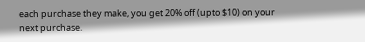each purchase they make, you get 20% off (upto $10) on your next purchase.